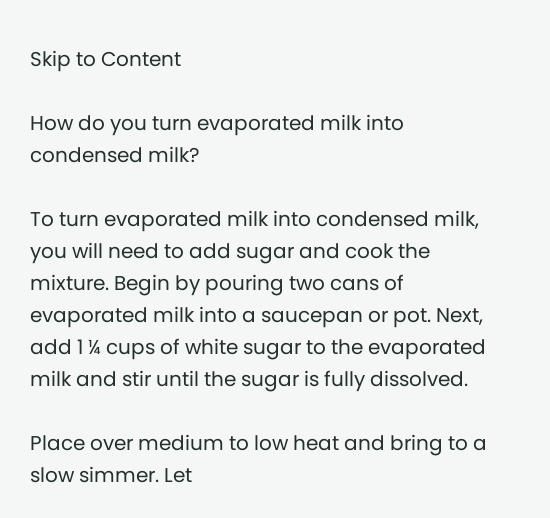Skip to Content

How do you turn evaporated milk into condensed milk?

To turn evaporated milk into condensed milk, you will need to add sugar and cook the mixture. Begin by pouring two cans of evaporated milk into a saucepan or pot. Next, add 1 ¼ cups of white sugar to the evaporated milk and stir until the sugar is fully dissolved.

Place over medium to low heat and bring to a slow simmer. Let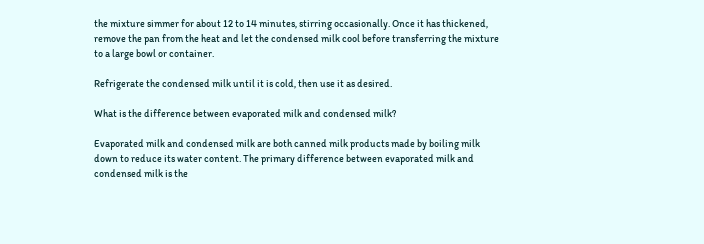the mixture simmer for about 12 to 14 minutes, stirring occasionally. Once it has thickened, remove the pan from the heat and let the condensed milk cool before transferring the mixture to a large bowl or container.

Refrigerate the condensed milk until it is cold, then use it as desired.

What is the difference between evaporated milk and condensed milk?

Evaporated milk and condensed milk are both canned milk products made by boiling milk down to reduce its water content. The primary difference between evaporated milk and condensed milk is the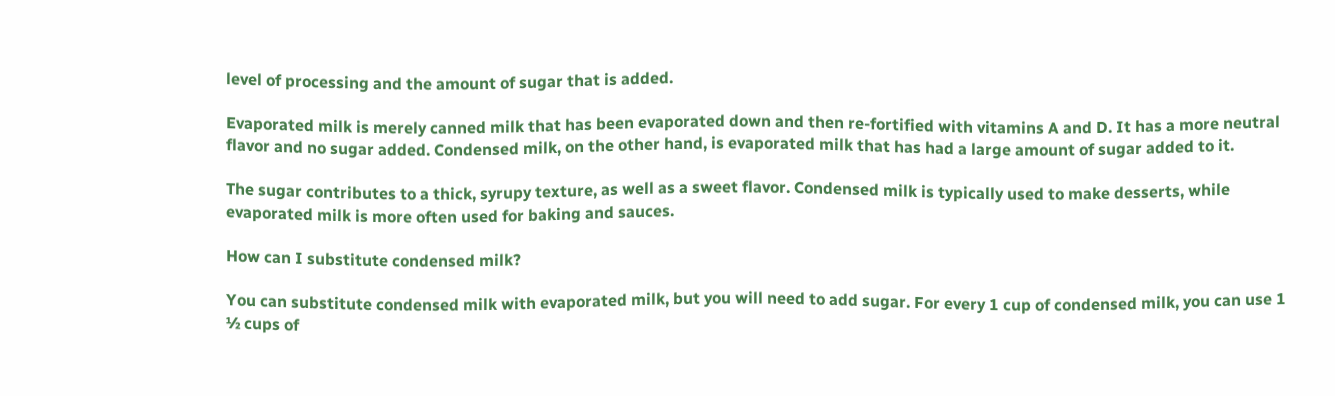level of processing and the amount of sugar that is added.

Evaporated milk is merely canned milk that has been evaporated down and then re-fortified with vitamins A and D. It has a more neutral flavor and no sugar added. Condensed milk, on the other hand, is evaporated milk that has had a large amount of sugar added to it.

The sugar contributes to a thick, syrupy texture, as well as a sweet flavor. Condensed milk is typically used to make desserts, while evaporated milk is more often used for baking and sauces.

How can I substitute condensed milk?

You can substitute condensed milk with evaporated milk, but you will need to add sugar. For every 1 cup of condensed milk, you can use 1 ½ cups of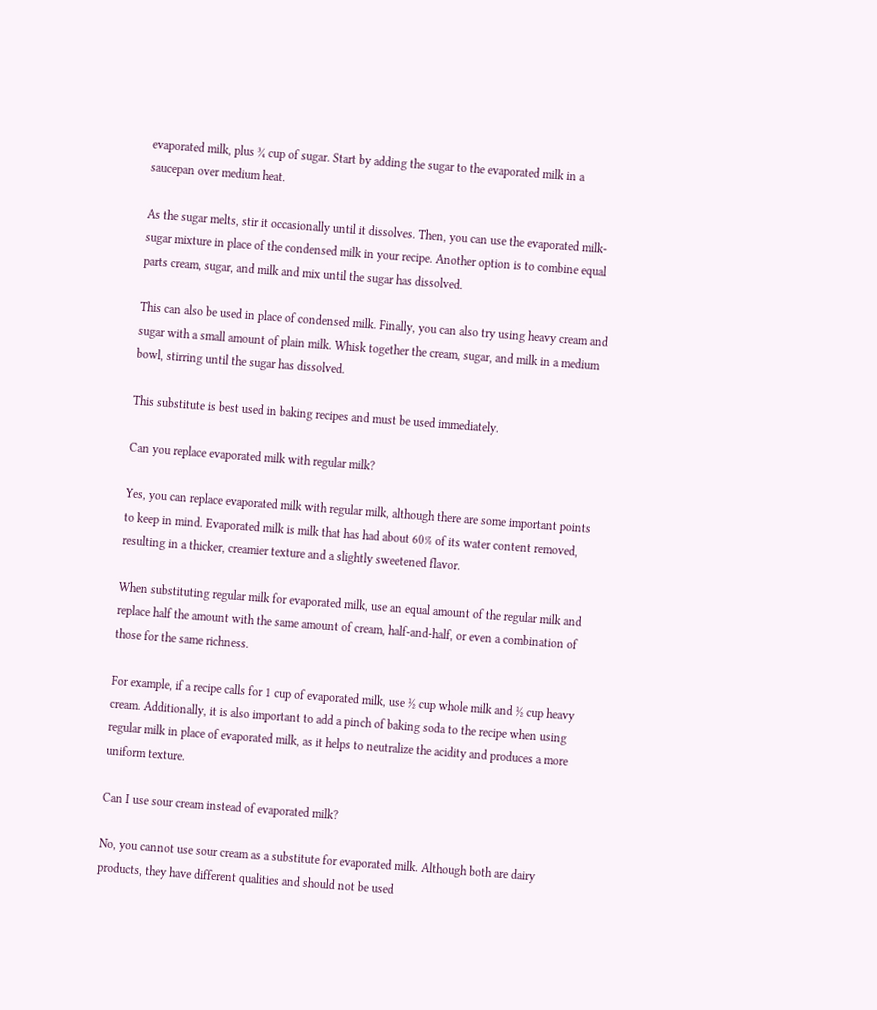evaporated milk, plus ¾ cup of sugar. Start by adding the sugar to the evaporated milk in a saucepan over medium heat.

As the sugar melts, stir it occasionally until it dissolves. Then, you can use the evaporated milk-sugar mixture in place of the condensed milk in your recipe. Another option is to combine equal parts cream, sugar, and milk and mix until the sugar has dissolved.

This can also be used in place of condensed milk. Finally, you can also try using heavy cream and sugar with a small amount of plain milk. Whisk together the cream, sugar, and milk in a medium bowl, stirring until the sugar has dissolved.

This substitute is best used in baking recipes and must be used immediately.

Can you replace evaporated milk with regular milk?

Yes, you can replace evaporated milk with regular milk, although there are some important points to keep in mind. Evaporated milk is milk that has had about 60% of its water content removed, resulting in a thicker, creamier texture and a slightly sweetened flavor.

When substituting regular milk for evaporated milk, use an equal amount of the regular milk and replace half the amount with the same amount of cream, half-and-half, or even a combination of those for the same richness.

For example, if a recipe calls for 1 cup of evaporated milk, use ½ cup whole milk and ½ cup heavy cream. Additionally, it is also important to add a pinch of baking soda to the recipe when using regular milk in place of evaporated milk, as it helps to neutralize the acidity and produces a more uniform texture.

Can I use sour cream instead of evaporated milk?

No, you cannot use sour cream as a substitute for evaporated milk. Although both are dairy products, they have different qualities and should not be used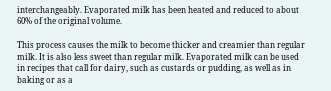interchangeably. Evaporated milk has been heated and reduced to about 60% of the original volume.

This process causes the milk to become thicker and creamier than regular milk. It is also less sweet than regular milk. Evaporated milk can be used in recipes that call for dairy, such as custards or pudding, as well as in baking or as a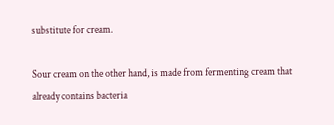substitute for cream.

Sour cream on the other hand, is made from fermenting cream that already contains bacteria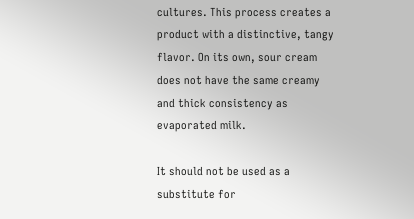cultures. This process creates a product with a distinctive, tangy flavor. On its own, sour cream does not have the same creamy and thick consistency as evaporated milk.

It should not be used as a substitute for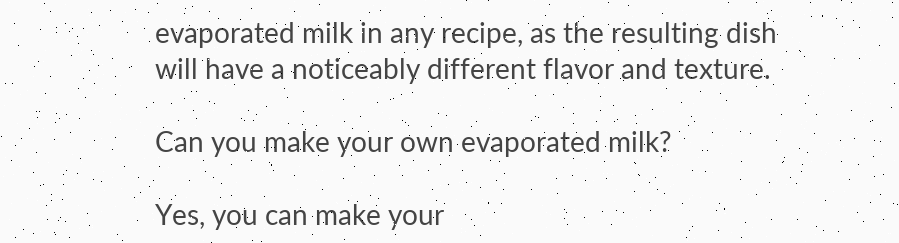evaporated milk in any recipe, as the resulting dish will have a noticeably different flavor and texture.

Can you make your own evaporated milk?

Yes, you can make your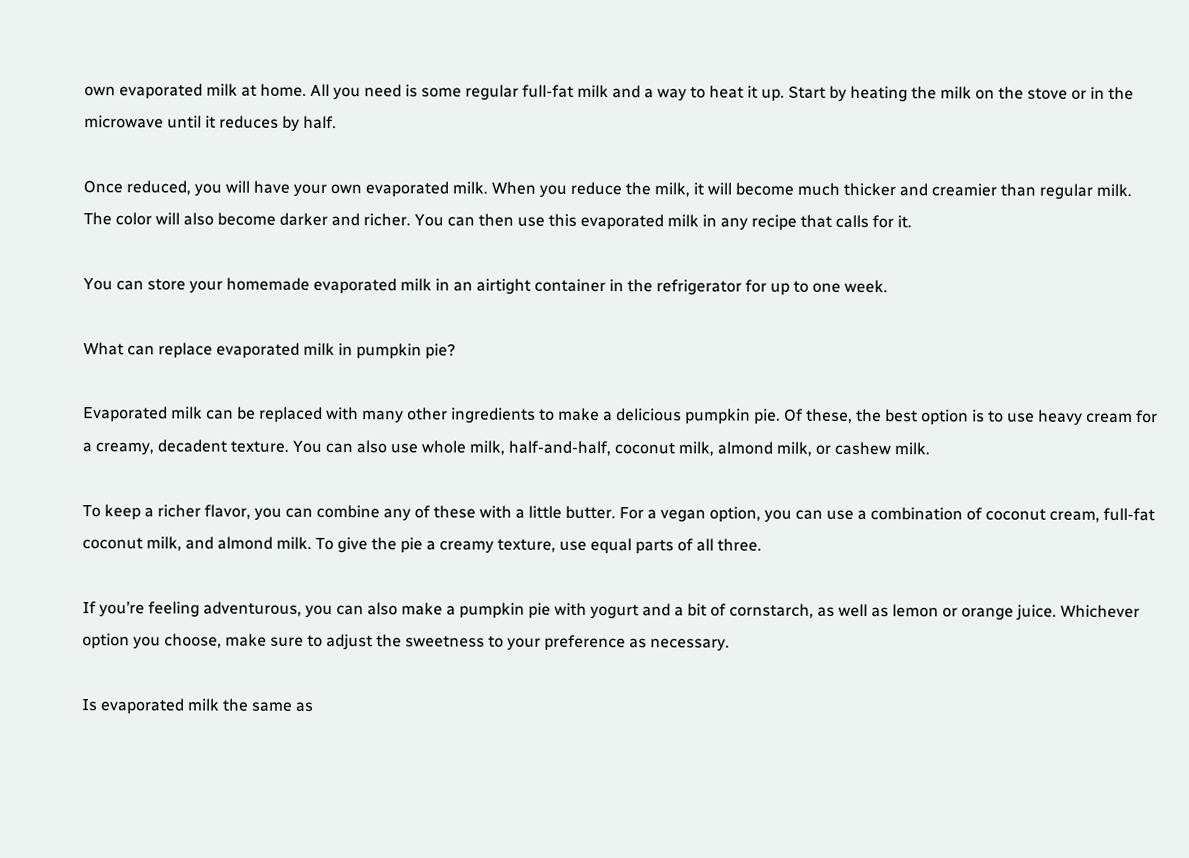own evaporated milk at home. All you need is some regular full-fat milk and a way to heat it up. Start by heating the milk on the stove or in the microwave until it reduces by half.

Once reduced, you will have your own evaporated milk. When you reduce the milk, it will become much thicker and creamier than regular milk. The color will also become darker and richer. You can then use this evaporated milk in any recipe that calls for it.

You can store your homemade evaporated milk in an airtight container in the refrigerator for up to one week.

What can replace evaporated milk in pumpkin pie?

Evaporated milk can be replaced with many other ingredients to make a delicious pumpkin pie. Of these, the best option is to use heavy cream for a creamy, decadent texture. You can also use whole milk, half-and-half, coconut milk, almond milk, or cashew milk.

To keep a richer flavor, you can combine any of these with a little butter. For a vegan option, you can use a combination of coconut cream, full-fat coconut milk, and almond milk. To give the pie a creamy texture, use equal parts of all three.

If you’re feeling adventurous, you can also make a pumpkin pie with yogurt and a bit of cornstarch, as well as lemon or orange juice. Whichever option you choose, make sure to adjust the sweetness to your preference as necessary.

Is evaporated milk the same as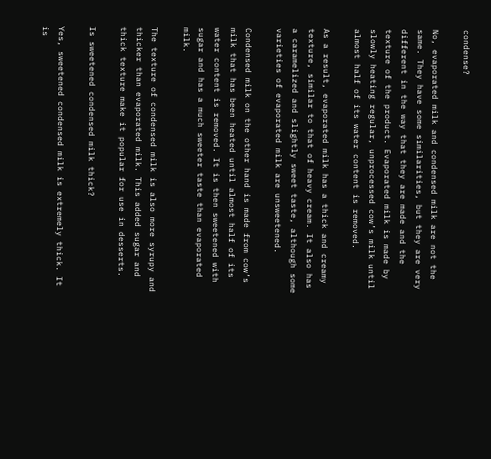condense?

No, evaporated milk and condensed milk are not the same. They have some similarities, but they are very different in the way that they are made and the texture of the product. Evaporated milk is made by slowly heating regular, unprocessed cow’s milk until almost half of its water content is removed.

As a result, evaporated milk has a thick and creamy texture, similar to that of heavy cream. It also has a caramelized and slightly sweet taste, although some varieties of evaporated milk are unsweetened.

Condensed milk on the other hand is made from cow’s milk that has been heated until almost half of its water content is removed. It is then sweetened with sugar and has a much sweeter taste than evaporated milk.

The texture of condensed milk is also more syrupy and thicker than evaporated milk. This added sugar and thick texture make it popular for use in desserts.

Is sweetened condensed milk thick?

Yes, sweetened condensed milk is extremely thick. It is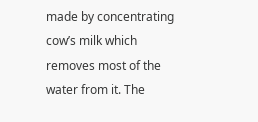made by concentrating cow’s milk which removes most of the water from it. The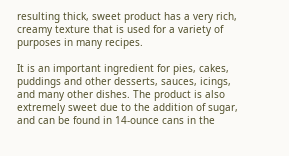resulting thick, sweet product has a very rich, creamy texture that is used for a variety of purposes in many recipes.

It is an important ingredient for pies, cakes, puddings and other desserts, sauces, icings, and many other dishes. The product is also extremely sweet due to the addition of sugar, and can be found in 14-ounce cans in the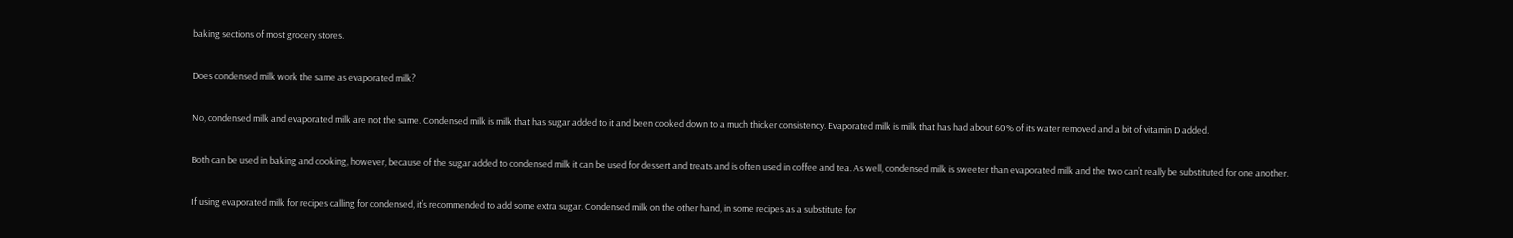baking sections of most grocery stores.

Does condensed milk work the same as evaporated milk?

No, condensed milk and evaporated milk are not the same. Condensed milk is milk that has sugar added to it and been cooked down to a much thicker consistency. Evaporated milk is milk that has had about 60% of its water removed and a bit of vitamin D added.

Both can be used in baking and cooking, however, because of the sugar added to condensed milk it can be used for dessert and treats and is often used in coffee and tea. As well, condensed milk is sweeter than evaporated milk and the two can’t really be substituted for one another.

If using evaporated milk for recipes calling for condensed, it’s recommended to add some extra sugar. Condensed milk on the other hand, in some recipes as a substitute for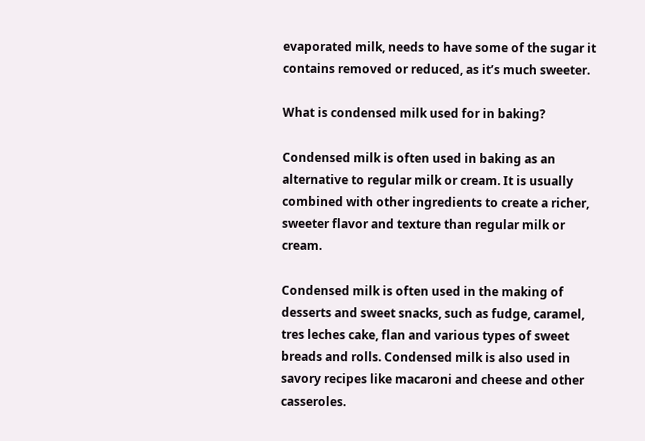evaporated milk, needs to have some of the sugar it contains removed or reduced, as it’s much sweeter.

What is condensed milk used for in baking?

Condensed milk is often used in baking as an alternative to regular milk or cream. It is usually combined with other ingredients to create a richer, sweeter flavor and texture than regular milk or cream.

Condensed milk is often used in the making of desserts and sweet snacks, such as fudge, caramel, tres leches cake, flan and various types of sweet breads and rolls. Condensed milk is also used in savory recipes like macaroni and cheese and other casseroles.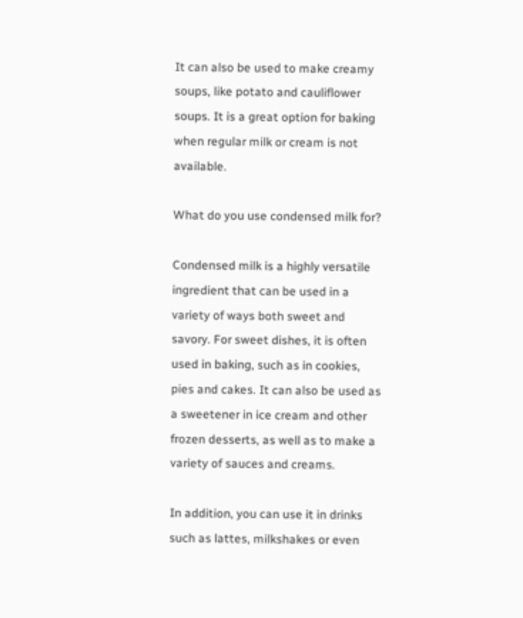It can also be used to make creamy soups, like potato and cauliflower soups. It is a great option for baking when regular milk or cream is not available.

What do you use condensed milk for?

Condensed milk is a highly versatile ingredient that can be used in a variety of ways both sweet and savory. For sweet dishes, it is often used in baking, such as in cookies, pies and cakes. It can also be used as a sweetener in ice cream and other frozen desserts, as well as to make a variety of sauces and creams.

In addition, you can use it in drinks such as lattes, milkshakes or even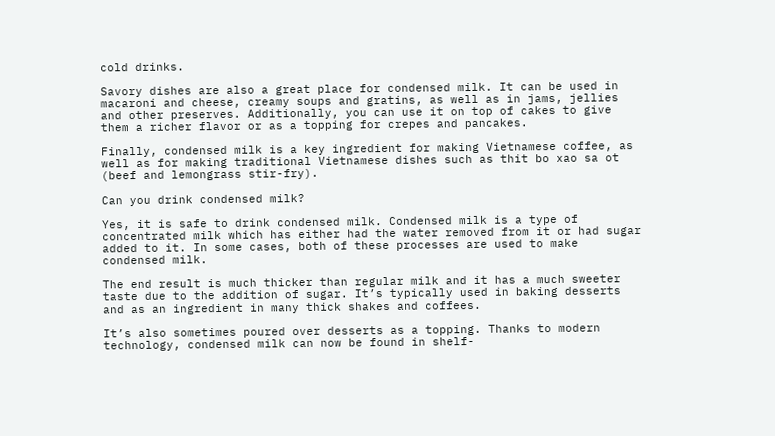cold drinks.

Savory dishes are also a great place for condensed milk. It can be used in macaroni and cheese, creamy soups and gratins, as well as in jams, jellies and other preserves. Additionally, you can use it on top of cakes to give them a richer flavor or as a topping for crepes and pancakes.

Finally, condensed milk is a key ingredient for making Vietnamese coffee, as well as for making traditional Vietnamese dishes such as thit bo xao sa ot (beef and lemongrass stir-fry).

Can you drink condensed milk?

Yes, it is safe to drink condensed milk. Condensed milk is a type of concentrated milk which has either had the water removed from it or had sugar added to it. In some cases, both of these processes are used to make condensed milk.

The end result is much thicker than regular milk and it has a much sweeter taste due to the addition of sugar. It’s typically used in baking desserts and as an ingredient in many thick shakes and coffees.

It’s also sometimes poured over desserts as a topping. Thanks to modern technology, condensed milk can now be found in shelf-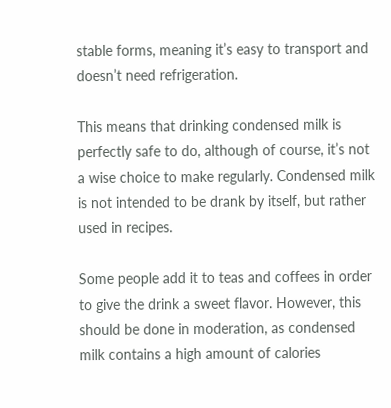stable forms, meaning it’s easy to transport and doesn’t need refrigeration.

This means that drinking condensed milk is perfectly safe to do, although of course, it’s not a wise choice to make regularly. Condensed milk is not intended to be drank by itself, but rather used in recipes.

Some people add it to teas and coffees in order to give the drink a sweet flavor. However, this should be done in moderation, as condensed milk contains a high amount of calories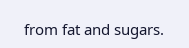from fat and sugars.